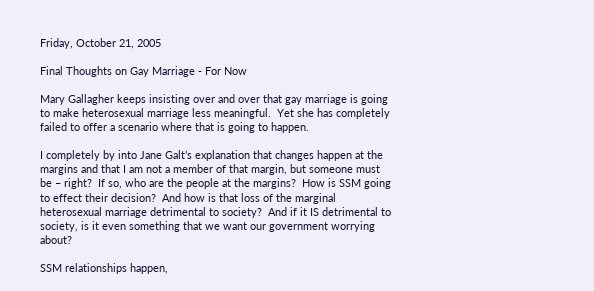Friday, October 21, 2005

Final Thoughts on Gay Marriage - For Now

Mary Gallagher keeps insisting over and over that gay marriage is going to make heterosexual marriage less meaningful.  Yet she has completely failed to offer a scenario where that is going to happen.

I completely by into Jane Galt’s explanation that changes happen at the margins and that I am not a member of that margin, but someone must be – right?  If so, who are the people at the margins?  How is SSM going to effect their decision?  And how is that loss of the marginal heterosexual marriage detrimental to society?  And if it IS detrimental to society, is it even something that we want our government worrying about?

SSM relationships happen,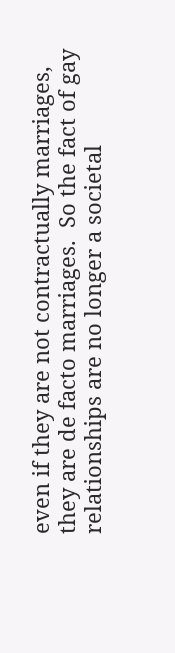even if they are not contractually marriages, they are de facto marriages.  So the fact of gay relationships are no longer a societal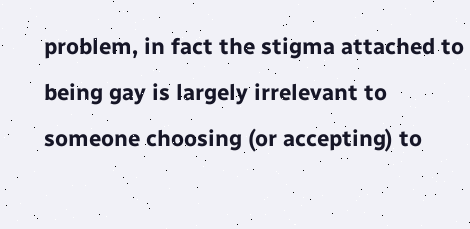problem, in fact the stigma attached to being gay is largely irrelevant to someone choosing (or accepting) to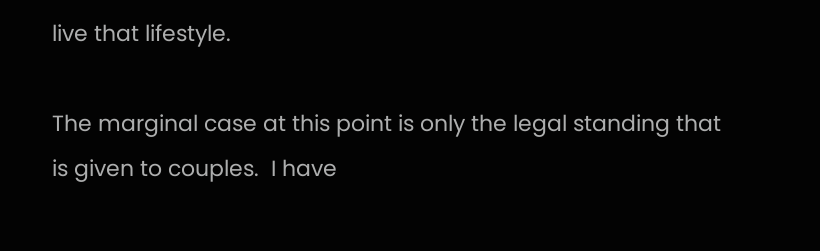live that lifestyle.

The marginal case at this point is only the legal standing that is given to couples.  I have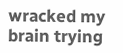wracked my brain trying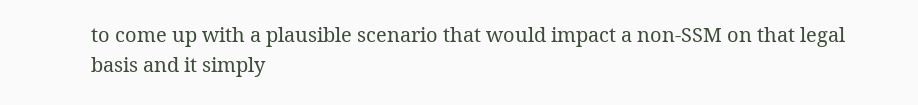to come up with a plausible scenario that would impact a non-SSM on that legal basis and it simply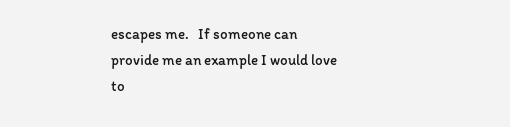escapes me.   If someone can provide me an example I would love to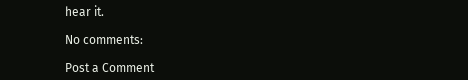hear it.

No comments:

Post a Comment